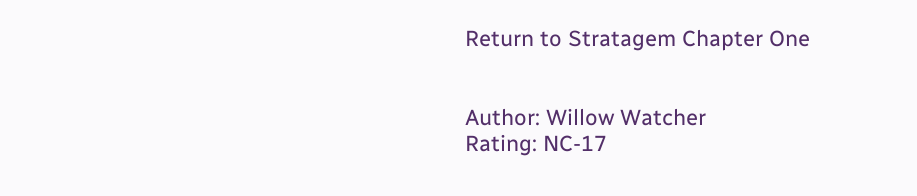Return to Stratagem Chapter One


Author: Willow Watcher
Rating: NC-17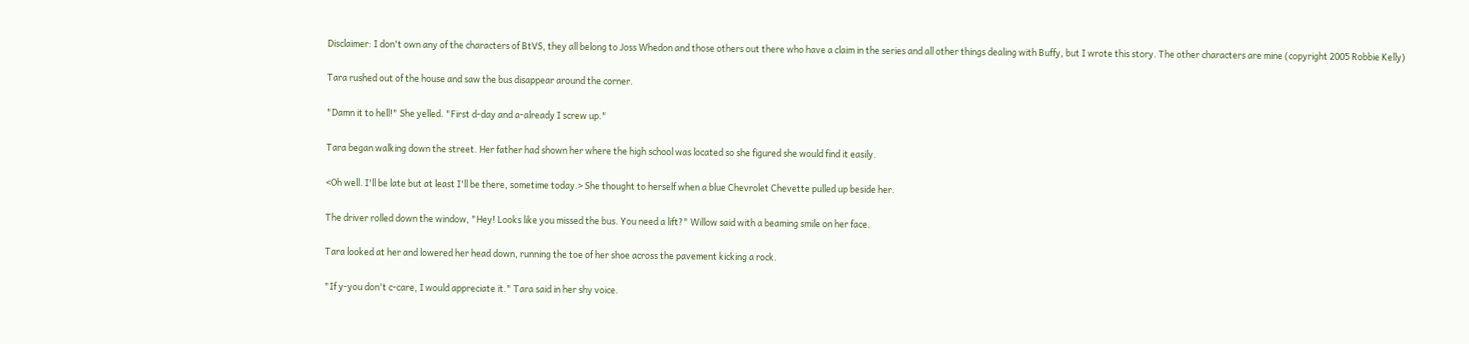Disclaimer: I don't own any of the characters of BtVS, they all belong to Joss Whedon and those others out there who have a claim in the series and all other things dealing with Buffy, but I wrote this story. The other characters are mine (copyright 2005 Robbie Kelly)

Tara rushed out of the house and saw the bus disappear around the corner.

"Damn it to hell!" She yelled. "First d-day and a-already I screw up."

Tara began walking down the street. Her father had shown her where the high school was located so she figured she would find it easily.

<Oh well. I'll be late but at least I'll be there, sometime today.> She thought to herself when a blue Chevrolet Chevette pulled up beside her.

The driver rolled down the window, "Hey! Looks like you missed the bus. You need a lift?" Willow said with a beaming smile on her face.

Tara looked at her and lowered her head down, running the toe of her shoe across the pavement kicking a rock.

"If y-you don't c-care, I would appreciate it." Tara said in her shy voice.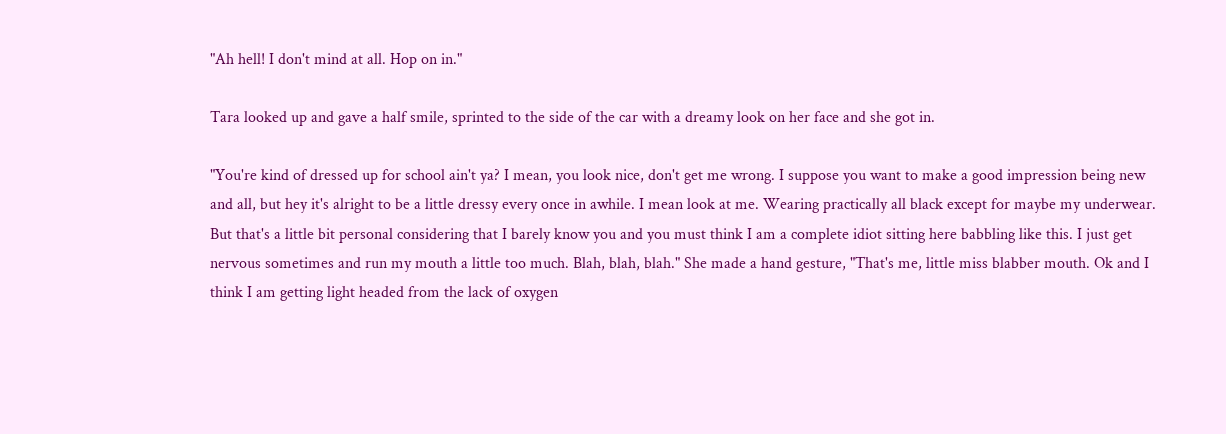"Ah hell! I don't mind at all. Hop on in."

Tara looked up and gave a half smile, sprinted to the side of the car with a dreamy look on her face and she got in.

"You're kind of dressed up for school ain't ya? I mean, you look nice, don't get me wrong. I suppose you want to make a good impression being new and all, but hey it's alright to be a little dressy every once in awhile. I mean look at me. Wearing practically all black except for maybe my underwear. But that's a little bit personal considering that I barely know you and you must think I am a complete idiot sitting here babbling like this. I just get nervous sometimes and run my mouth a little too much. Blah, blah, blah." She made a hand gesture, "That's me, little miss blabber mouth. Ok and I think I am getting light headed from the lack of oxygen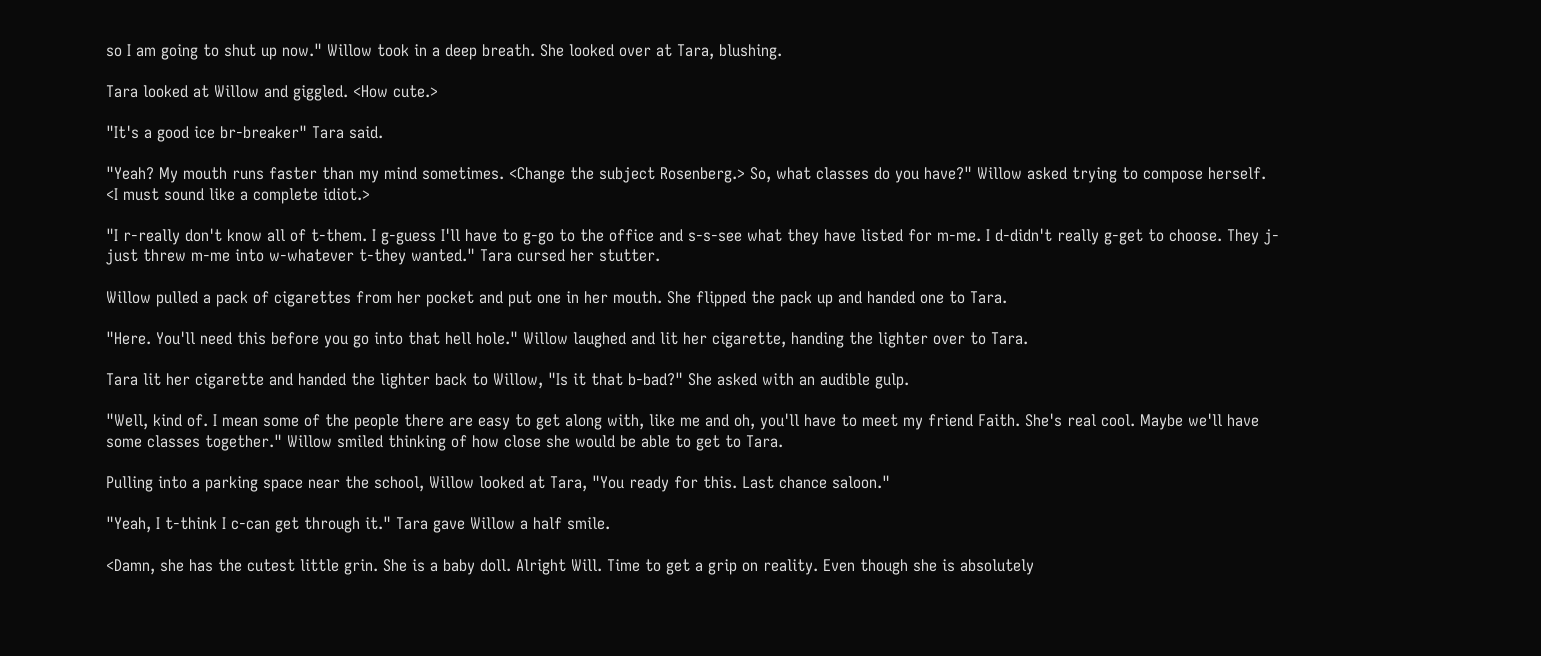so I am going to shut up now." Willow took in a deep breath. She looked over at Tara, blushing.

Tara looked at Willow and giggled. <How cute.>

"It's a good ice br-breaker" Tara said.

"Yeah? My mouth runs faster than my mind sometimes. <Change the subject Rosenberg.> So, what classes do you have?" Willow asked trying to compose herself. <I must sound like a complete idiot.>

"I r-really don't know all of t-them. I g-guess I'll have to g-go to the office and s-s-see what they have listed for m-me. I d-didn't really g-get to choose. They j-just threw m-me into w-whatever t-they wanted." Tara cursed her stutter.

Willow pulled a pack of cigarettes from her pocket and put one in her mouth. She flipped the pack up and handed one to Tara.

"Here. You'll need this before you go into that hell hole." Willow laughed and lit her cigarette, handing the lighter over to Tara.

Tara lit her cigarette and handed the lighter back to Willow, "Is it that b-bad?" She asked with an audible gulp.

"Well, kind of. I mean some of the people there are easy to get along with, like me and oh, you'll have to meet my friend Faith. She's real cool. Maybe we'll have some classes together." Willow smiled thinking of how close she would be able to get to Tara.

Pulling into a parking space near the school, Willow looked at Tara, "You ready for this. Last chance saloon."

"Yeah, I t-think I c-can get through it." Tara gave Willow a half smile.

<Damn, she has the cutest little grin. She is a baby doll. Alright Will. Time to get a grip on reality. Even though she is absolutely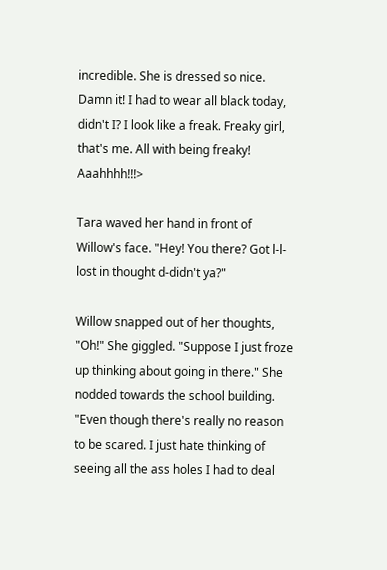incredible. She is dressed so nice. Damn it! I had to wear all black today, didn't I? I look like a freak. Freaky girl, that's me. All with being freaky! Aaahhhh!!!>

Tara waved her hand in front of Willow's face. "Hey! You there? Got l-l-lost in thought d-didn't ya?"

Willow snapped out of her thoughts, "Oh!" She giggled. "Suppose I just froze up thinking about going in there." She nodded towards the school building. "Even though there's really no reason to be scared. I just hate thinking of seeing all the ass holes I had to deal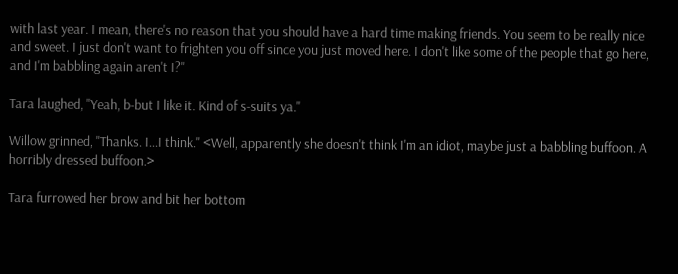with last year. I mean, there's no reason that you should have a hard time making friends. You seem to be really nice and sweet. I just don't want to frighten you off since you just moved here. I don't like some of the people that go here, and I'm babbling again aren't I?"

Tara laughed, "Yeah, b-but I like it. Kind of s-suits ya."

Willow grinned, "Thanks. I...I think." <Well, apparently she doesn't think I'm an idiot, maybe just a babbling buffoon. A horribly dressed buffoon.>

Tara furrowed her brow and bit her bottom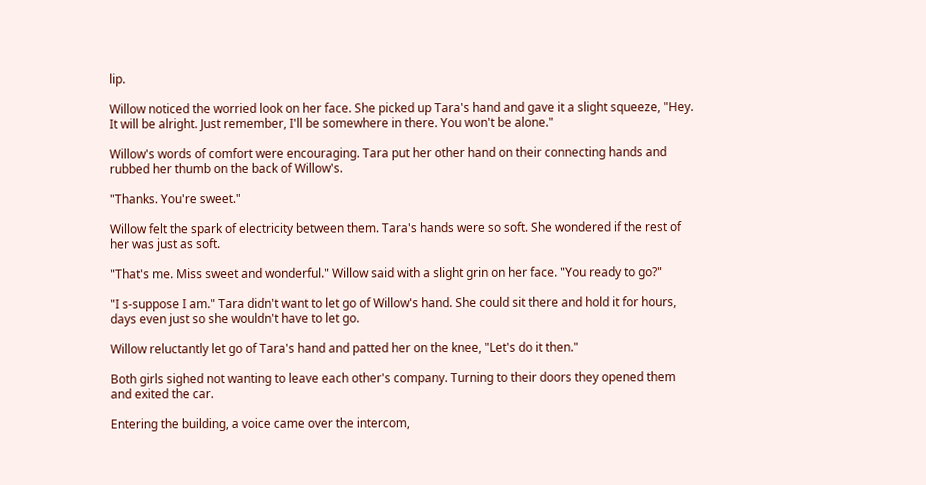lip.

Willow noticed the worried look on her face. She picked up Tara's hand and gave it a slight squeeze, "Hey. It will be alright. Just remember, I'll be somewhere in there. You won't be alone."

Willow's words of comfort were encouraging. Tara put her other hand on their connecting hands and rubbed her thumb on the back of Willow's.

"Thanks. You're sweet."

Willow felt the spark of electricity between them. Tara's hands were so soft. She wondered if the rest of her was just as soft.

"That's me. Miss sweet and wonderful." Willow said with a slight grin on her face. "You ready to go?"

"I s-suppose I am." Tara didn't want to let go of Willow's hand. She could sit there and hold it for hours, days even just so she wouldn't have to let go.

Willow reluctantly let go of Tara's hand and patted her on the knee, "Let's do it then."

Both girls sighed not wanting to leave each other's company. Turning to their doors they opened them and exited the car.

Entering the building, a voice came over the intercom,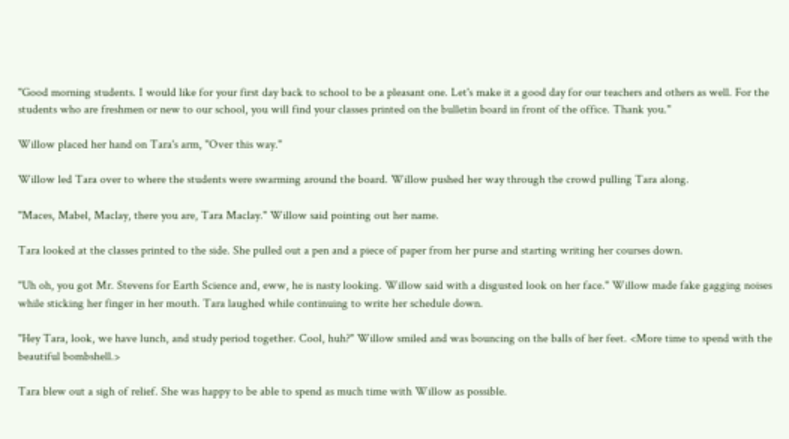"Good morning students. I would like for your first day back to school to be a pleasant one. Let's make it a good day for our teachers and others as well. For the students who are freshmen or new to our school, you will find your classes printed on the bulletin board in front of the office. Thank you."

Willow placed her hand on Tara's arm, "Over this way."

Willow led Tara over to where the students were swarming around the board. Willow pushed her way through the crowd pulling Tara along.

"Maces, Mabel, Maclay, there you are, Tara Maclay." Willow said pointing out her name.

Tara looked at the classes printed to the side. She pulled out a pen and a piece of paper from her purse and starting writing her courses down.

"Uh oh, you got Mr. Stevens for Earth Science and, eww, he is nasty looking. Willow said with a disgusted look on her face." Willow made fake gagging noises while sticking her finger in her mouth. Tara laughed while continuing to write her schedule down.

"Hey Tara, look, we have lunch, and study period together. Cool, huh?" Willow smiled and was bouncing on the balls of her feet. <More time to spend with the beautiful bombshell.>

Tara blew out a sigh of relief. She was happy to be able to spend as much time with Willow as possible.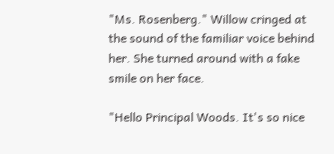"Ms. Rosenberg." Willow cringed at the sound of the familiar voice behind her. She turned around with a fake smile on her face.

"Hello Principal Woods. It's so nice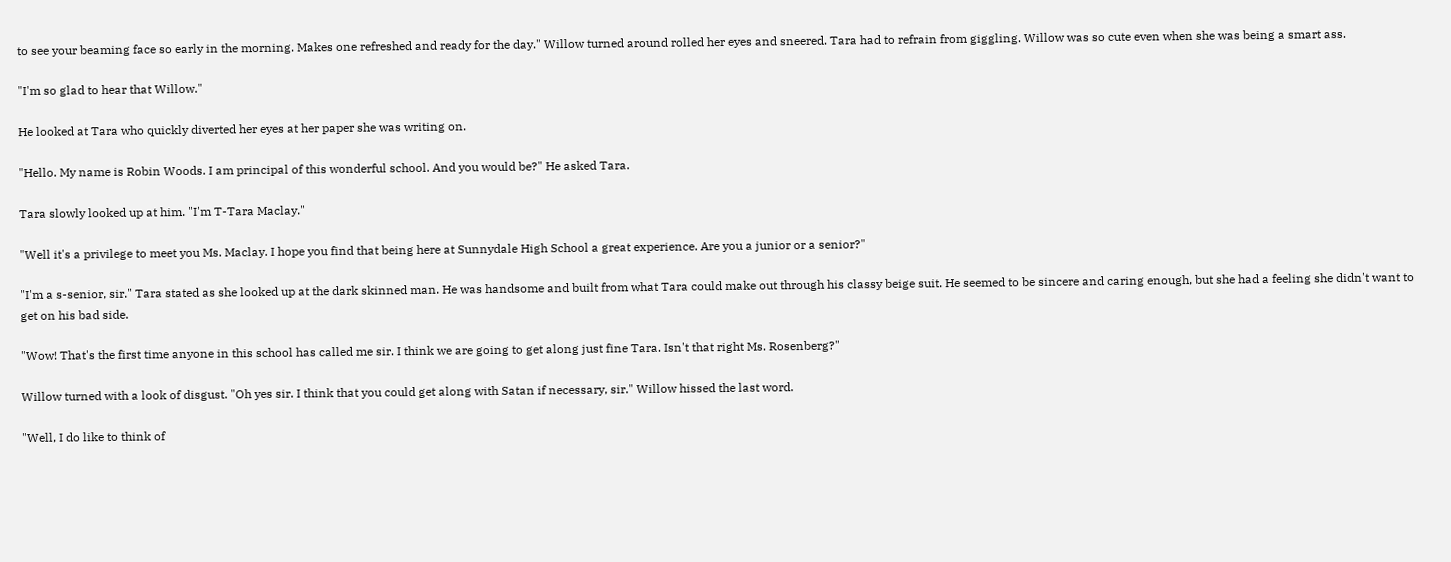to see your beaming face so early in the morning. Makes one refreshed and ready for the day." Willow turned around rolled her eyes and sneered. Tara had to refrain from giggling. Willow was so cute even when she was being a smart ass.

"I'm so glad to hear that Willow."

He looked at Tara who quickly diverted her eyes at her paper she was writing on.

"Hello. My name is Robin Woods. I am principal of this wonderful school. And you would be?" He asked Tara.

Tara slowly looked up at him. "I'm T-Tara Maclay."

"Well it's a privilege to meet you Ms. Maclay. I hope you find that being here at Sunnydale High School a great experience. Are you a junior or a senior?"

"I'm a s-senior, sir." Tara stated as she looked up at the dark skinned man. He was handsome and built from what Tara could make out through his classy beige suit. He seemed to be sincere and caring enough, but she had a feeling she didn't want to get on his bad side.

"Wow! That's the first time anyone in this school has called me sir. I think we are going to get along just fine Tara. Isn't that right Ms. Rosenberg?"

Willow turned with a look of disgust. "Oh yes sir. I think that you could get along with Satan if necessary, sir." Willow hissed the last word.

"Well, I do like to think of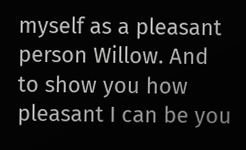myself as a pleasant person Willow. And to show you how pleasant I can be you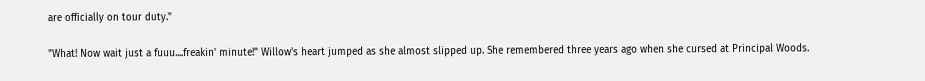are officially on tour duty."

"What! Now wait just a fuuu....freakin' minute!" Willow's heart jumped as she almost slipped up. She remembered three years ago when she cursed at Principal Woods.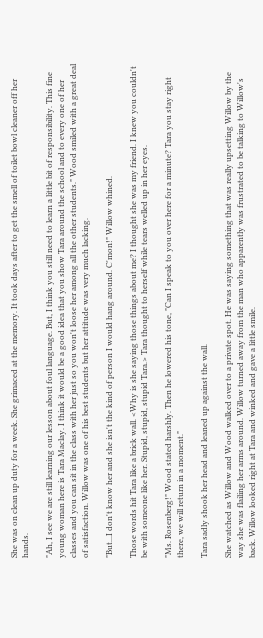She was on clean up duty for a week. She grimaced at the memory. It took days after to get the smell of toilet bowl cleaner off her hands.

"Ah, I see we are still learning our lesson about foul language. But, I think you still need to learn a little bit of responsibility. This fine young woman here is Tara Maclay. I think it would be a good idea that you show Tara around the school and to every one of her classes and you can sit in the class with her just so you won't loose her among all the other students." Wood smiled with a great deal of satisfaction. Willow was one of his best students but her attitude was very much lacking.

"But...I don't know her and she isn't the kind of person I would hang around. C'mon!" Willow whined.

Those words hit Tara like a brick wall. <Why is she saying those things about me? I thought she was my friend. I knew you couldn't be with someone like her. Stupid, stupid, stupid Tara.> Tara thought to herself while tears welled up in her eyes.

"Ms. Rosenberg!" Wood stated harshly. Then he lowered his tone, "Can I speak to you over here for a minute? Tara you stay right there, we will return in a moment."

Tara sadly shook her head and leaned up against the wall.

She watched as Willow and Wood walked over to a private spot. He was saying something that was really upsetting Willow by the way she was flailing her arms around. Willow turned away from the man who apparently was frustrated to be talking to Willow's back. Willow looked right at Tara and winked and gave a little smile.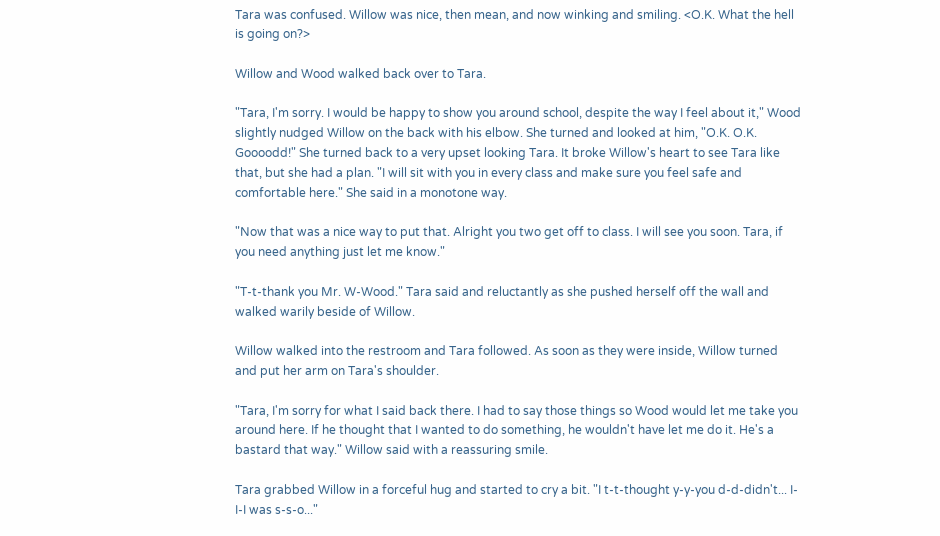Tara was confused. Willow was nice, then mean, and now winking and smiling. <O.K. What the hell is going on?>

Willow and Wood walked back over to Tara.

"Tara, I'm sorry. I would be happy to show you around school, despite the way I feel about it," Wood slightly nudged Willow on the back with his elbow. She turned and looked at him, "O.K. O.K. Goooodd!" She turned back to a very upset looking Tara. It broke Willow's heart to see Tara like that, but she had a plan. "I will sit with you in every class and make sure you feel safe and comfortable here." She said in a monotone way.

"Now that was a nice way to put that. Alright you two get off to class. I will see you soon. Tara, if you need anything just let me know."

"T-t-thank you Mr. W-Wood." Tara said and reluctantly as she pushed herself off the wall and walked warily beside of Willow.

Willow walked into the restroom and Tara followed. As soon as they were inside, Willow turned and put her arm on Tara's shoulder.

"Tara, I'm sorry for what I said back there. I had to say those things so Wood would let me take you around here. If he thought that I wanted to do something, he wouldn't have let me do it. He's a bastard that way." Willow said with a reassuring smile.

Tara grabbed Willow in a forceful hug and started to cry a bit. "I t-t-thought y-y-you d-d-didn't... I-I-I was s-s-o..."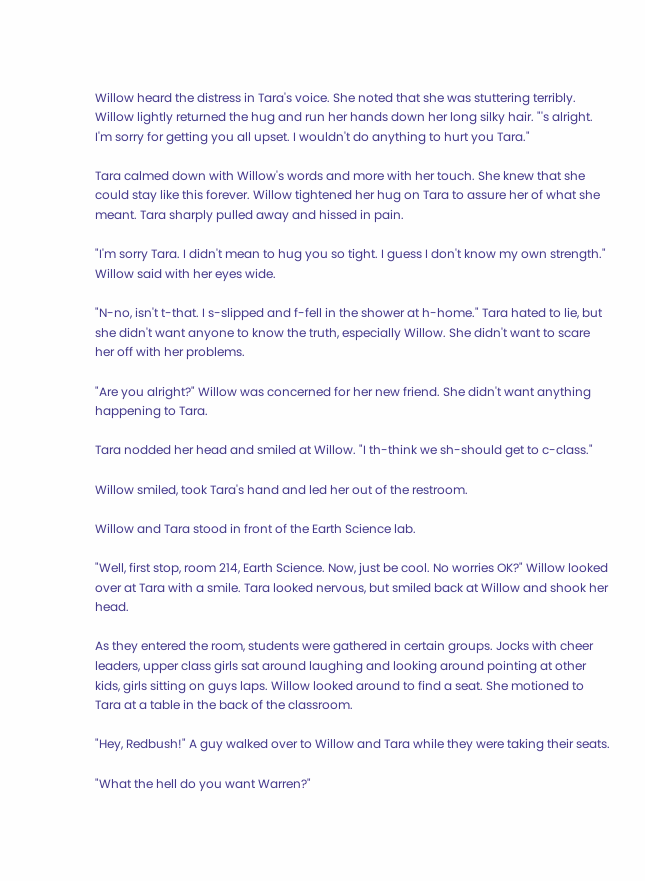Willow heard the distress in Tara's voice. She noted that she was stuttering terribly. Willow lightly returned the hug and run her hands down her long silky hair. "'s alright. I'm sorry for getting you all upset. I wouldn't do anything to hurt you Tara."

Tara calmed down with Willow's words and more with her touch. She knew that she could stay like this forever. Willow tightened her hug on Tara to assure her of what she meant. Tara sharply pulled away and hissed in pain.

"I'm sorry Tara. I didn't mean to hug you so tight. I guess I don't know my own strength." Willow said with her eyes wide.

"N-no, isn't t-that. I s-slipped and f-fell in the shower at h-home." Tara hated to lie, but she didn't want anyone to know the truth, especially Willow. She didn't want to scare her off with her problems.

"Are you alright?" Willow was concerned for her new friend. She didn't want anything happening to Tara.

Tara nodded her head and smiled at Willow. "I th-think we sh-should get to c-class."

Willow smiled, took Tara's hand and led her out of the restroom.

Willow and Tara stood in front of the Earth Science lab.

"Well, first stop, room 214, Earth Science. Now, just be cool. No worries OK?" Willow looked over at Tara with a smile. Tara looked nervous, but smiled back at Willow and shook her head.

As they entered the room, students were gathered in certain groups. Jocks with cheer leaders, upper class girls sat around laughing and looking around pointing at other kids, girls sitting on guys laps. Willow looked around to find a seat. She motioned to Tara at a table in the back of the classroom.

"Hey, Redbush!" A guy walked over to Willow and Tara while they were taking their seats.

"What the hell do you want Warren?"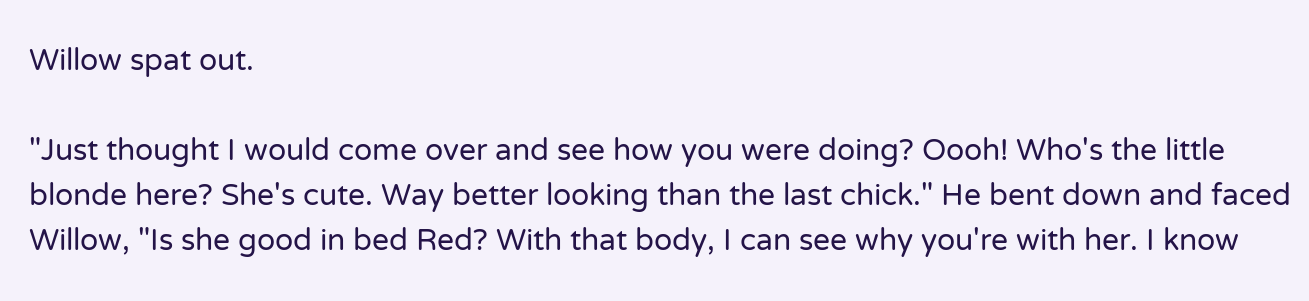Willow spat out.

"Just thought I would come over and see how you were doing? Oooh! Who's the little blonde here? She's cute. Way better looking than the last chick." He bent down and faced Willow, "Is she good in bed Red? With that body, I can see why you're with her. I know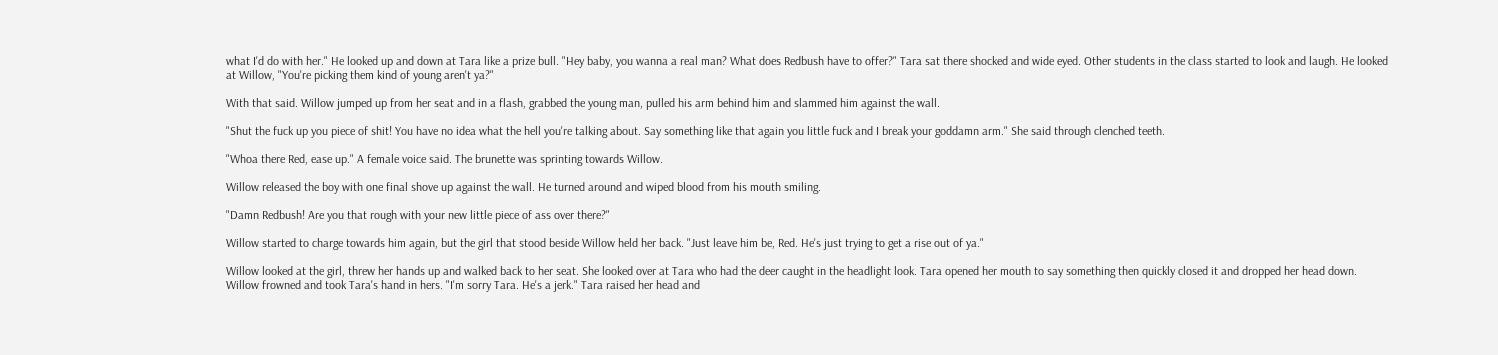what I'd do with her." He looked up and down at Tara like a prize bull. "Hey baby, you wanna a real man? What does Redbush have to offer?" Tara sat there shocked and wide eyed. Other students in the class started to look and laugh. He looked at Willow, "You're picking them kind of young aren't ya?"

With that said. Willow jumped up from her seat and in a flash, grabbed the young man, pulled his arm behind him and slammed him against the wall.

"Shut the fuck up you piece of shit! You have no idea what the hell you're talking about. Say something like that again you little fuck and I break your goddamn arm." She said through clenched teeth.

"Whoa there Red, ease up." A female voice said. The brunette was sprinting towards Willow.

Willow released the boy with one final shove up against the wall. He turned around and wiped blood from his mouth smiling.

"Damn Redbush! Are you that rough with your new little piece of ass over there?"

Willow started to charge towards him again, but the girl that stood beside Willow held her back. "Just leave him be, Red. He's just trying to get a rise out of ya."

Willow looked at the girl, threw her hands up and walked back to her seat. She looked over at Tara who had the deer caught in the headlight look. Tara opened her mouth to say something then quickly closed it and dropped her head down. Willow frowned and took Tara's hand in hers. "I'm sorry Tara. He's a jerk." Tara raised her head and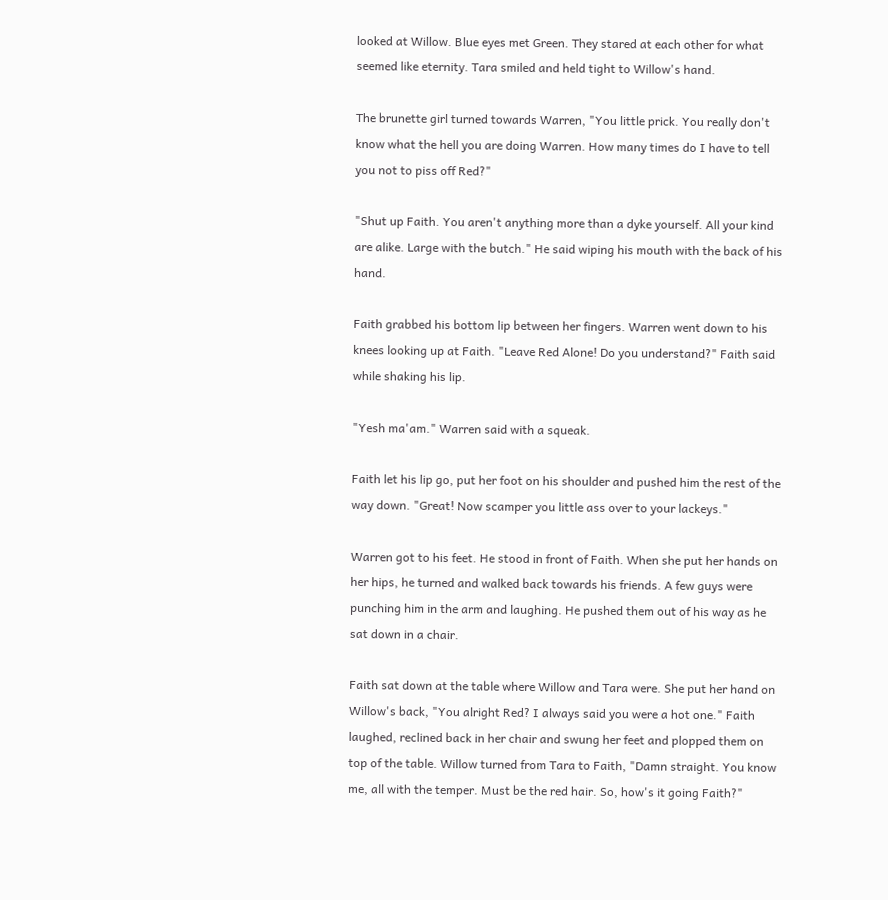looked at Willow. Blue eyes met Green. They stared at each other for what seemed like eternity. Tara smiled and held tight to Willow's hand.

The brunette girl turned towards Warren, "You little prick. You really don't know what the hell you are doing Warren. How many times do I have to tell you not to piss off Red?"

"Shut up Faith. You aren't anything more than a dyke yourself. All your kind are alike. Large with the butch." He said wiping his mouth with the back of his hand.

Faith grabbed his bottom lip between her fingers. Warren went down to his knees looking up at Faith. "Leave Red Alone! Do you understand?" Faith said while shaking his lip.

"Yesh ma'am." Warren said with a squeak.

Faith let his lip go, put her foot on his shoulder and pushed him the rest of the way down. "Great! Now scamper you little ass over to your lackeys."

Warren got to his feet. He stood in front of Faith. When she put her hands on her hips, he turned and walked back towards his friends. A few guys were punching him in the arm and laughing. He pushed them out of his way as he sat down in a chair.

Faith sat down at the table where Willow and Tara were. She put her hand on Willow's back, "You alright Red? I always said you were a hot one." Faith laughed, reclined back in her chair and swung her feet and plopped them on top of the table. Willow turned from Tara to Faith, "Damn straight. You know me, all with the temper. Must be the red hair. So, how's it going Faith?"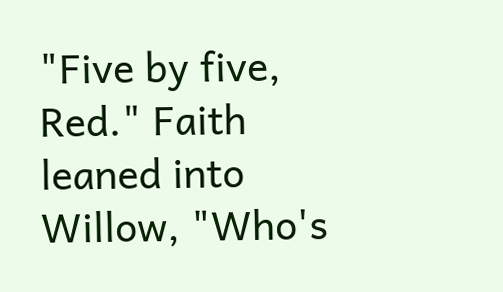"Five by five, Red." Faith leaned into Willow, "Who's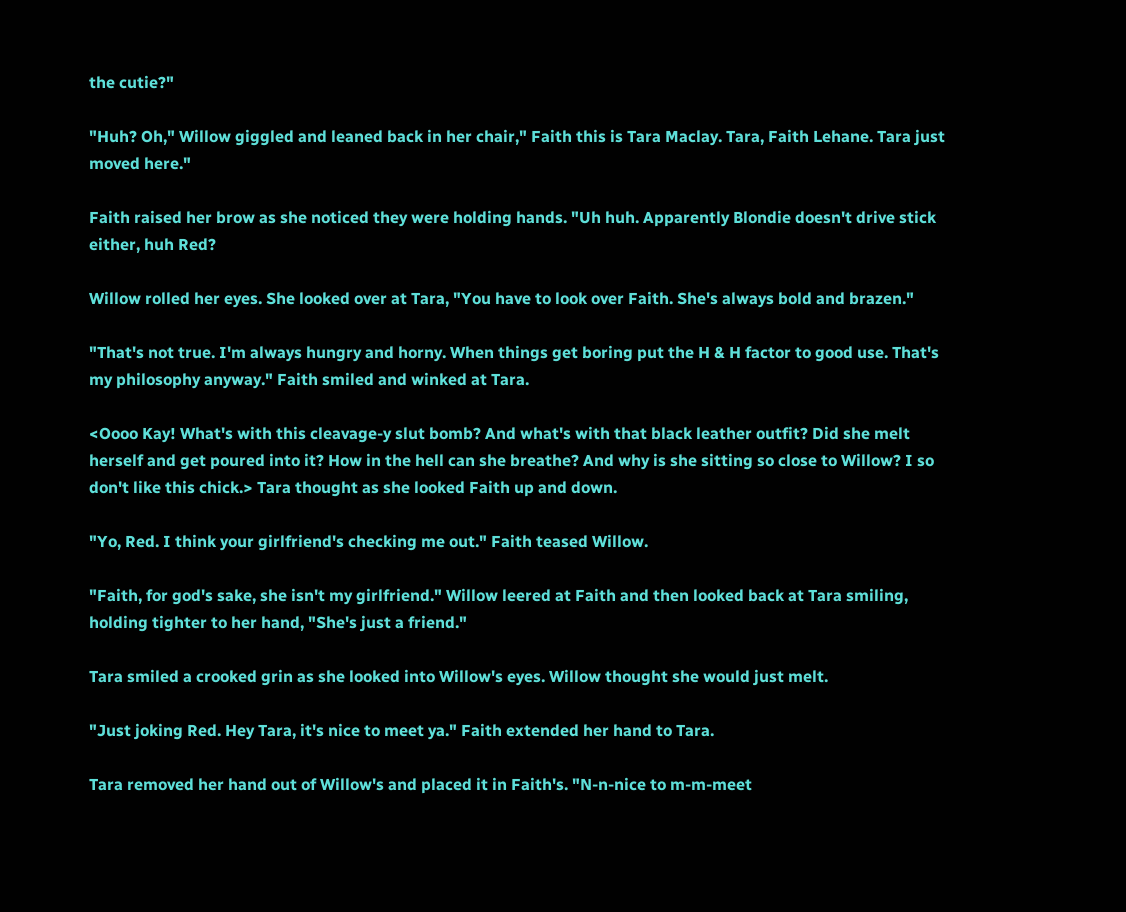the cutie?"

"Huh? Oh," Willow giggled and leaned back in her chair," Faith this is Tara Maclay. Tara, Faith Lehane. Tara just moved here."

Faith raised her brow as she noticed they were holding hands. "Uh huh. Apparently Blondie doesn't drive stick either, huh Red?

Willow rolled her eyes. She looked over at Tara, "You have to look over Faith. She's always bold and brazen."

"That's not true. I'm always hungry and horny. When things get boring put the H & H factor to good use. That's my philosophy anyway." Faith smiled and winked at Tara.

<Oooo Kay! What's with this cleavage-y slut bomb? And what's with that black leather outfit? Did she melt herself and get poured into it? How in the hell can she breathe? And why is she sitting so close to Willow? I so don't like this chick.> Tara thought as she looked Faith up and down.

"Yo, Red. I think your girlfriend's checking me out." Faith teased Willow.

"Faith, for god's sake, she isn't my girlfriend." Willow leered at Faith and then looked back at Tara smiling, holding tighter to her hand, "She's just a friend."

Tara smiled a crooked grin as she looked into Willow's eyes. Willow thought she would just melt.

"Just joking Red. Hey Tara, it's nice to meet ya." Faith extended her hand to Tara.

Tara removed her hand out of Willow's and placed it in Faith's. "N-n-nice to m-m-meet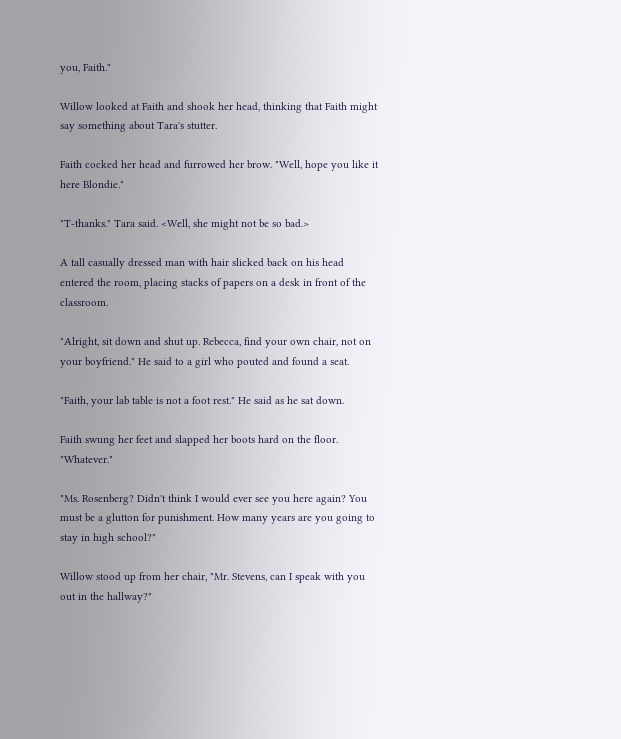you, Faith."

Willow looked at Faith and shook her head, thinking that Faith might say something about Tara's stutter.

Faith cocked her head and furrowed her brow. "Well, hope you like it here Blondie."

"T-thanks." Tara said. <Well, she might not be so bad.>

A tall casually dressed man with hair slicked back on his head entered the room, placing stacks of papers on a desk in front of the classroom.

"Alright, sit down and shut up. Rebecca, find your own chair, not on your boyfriend." He said to a girl who pouted and found a seat.

"Faith, your lab table is not a foot rest." He said as he sat down.

Faith swung her feet and slapped her boots hard on the floor. "Whatever."

"Ms. Rosenberg? Didn't think I would ever see you here again? You must be a glutton for punishment. How many years are you going to stay in high school?"

Willow stood up from her chair, "Mr. Stevens, can I speak with you out in the hallway?"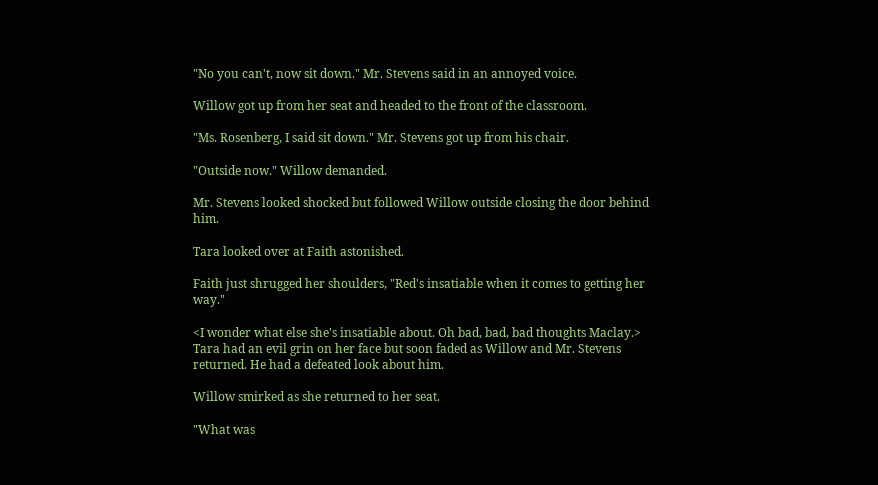"No you can't, now sit down." Mr. Stevens said in an annoyed voice.

Willow got up from her seat and headed to the front of the classroom.

"Ms. Rosenberg, I said sit down." Mr. Stevens got up from his chair.

"Outside now." Willow demanded.

Mr. Stevens looked shocked but followed Willow outside closing the door behind him.

Tara looked over at Faith astonished.

Faith just shrugged her shoulders, "Red's insatiable when it comes to getting her way."

<I wonder what else she's insatiable about. Oh bad, bad, bad thoughts Maclay.> Tara had an evil grin on her face but soon faded as Willow and Mr. Stevens returned. He had a defeated look about him.

Willow smirked as she returned to her seat.

"What was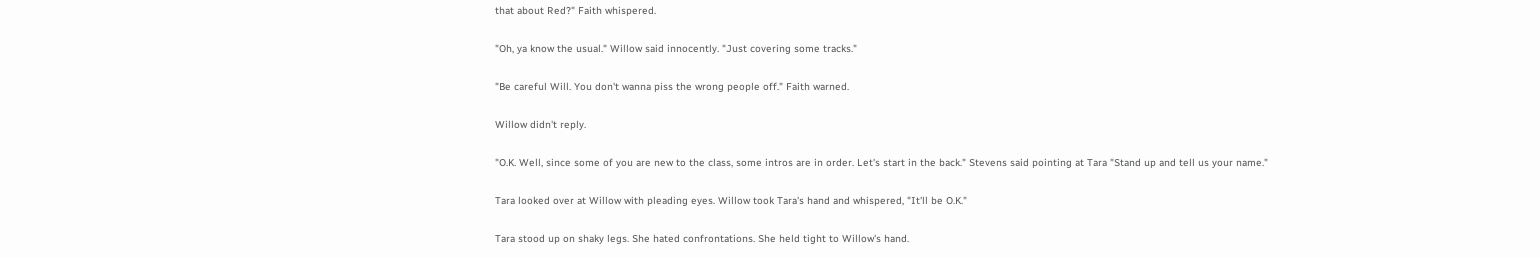that about Red?" Faith whispered.

"Oh, ya know the usual." Willow said innocently. "Just covering some tracks."

"Be careful Will. You don't wanna piss the wrong people off." Faith warned.

Willow didn't reply.

"O.K. Well, since some of you are new to the class, some intros are in order. Let's start in the back." Stevens said pointing at Tara "Stand up and tell us your name."

Tara looked over at Willow with pleading eyes. Willow took Tara's hand and whispered, "It'll be O.K."

Tara stood up on shaky legs. She hated confrontations. She held tight to Willow's hand.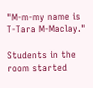"M-m-my name is T-Tara M-Maclay."

Students in the room started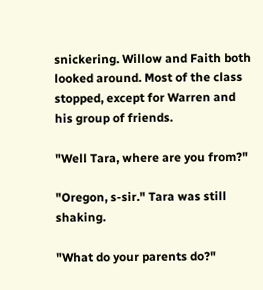snickering. Willow and Faith both looked around. Most of the class stopped, except for Warren and his group of friends.

"Well Tara, where are you from?"

"Oregon, s-sir." Tara was still shaking.

"What do your parents do?"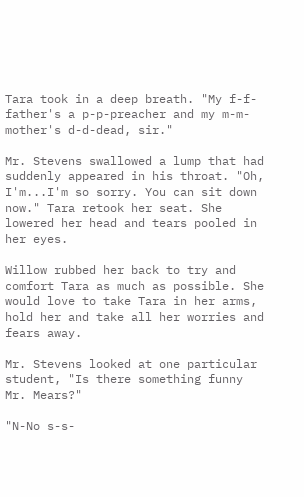Tara took in a deep breath. "My f-f-father's a p-p-preacher and my m-m-mother's d-d-dead, sir."

Mr. Stevens swallowed a lump that had suddenly appeared in his throat. "Oh, I'm...I'm so sorry. You can sit down now." Tara retook her seat. She lowered her head and tears pooled in her eyes.

Willow rubbed her back to try and comfort Tara as much as possible. She would love to take Tara in her arms, hold her and take all her worries and fears away.

Mr. Stevens looked at one particular student, "Is there something funny Mr. Mears?"

"N-No s-s-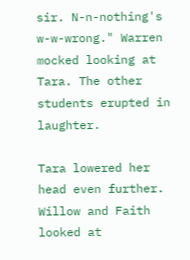sir. N-n-nothing's w-w-wrong." Warren mocked looking at Tara. The other students erupted in laughter.

Tara lowered her head even further. Willow and Faith looked at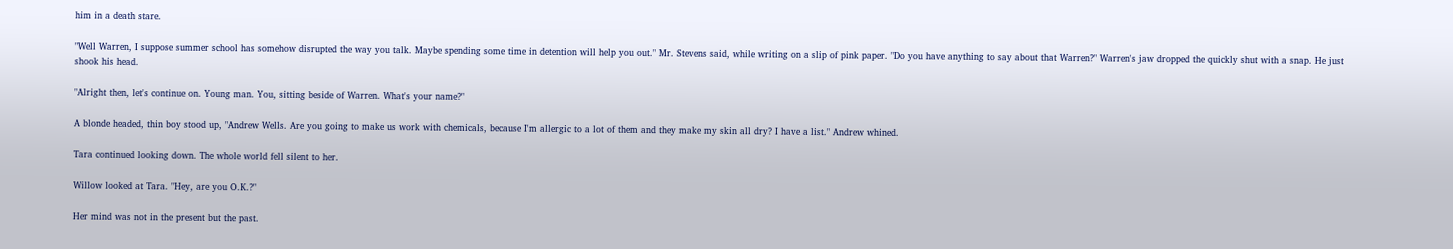him in a death stare.

"Well Warren, I suppose summer school has somehow disrupted the way you talk. Maybe spending some time in detention will help you out." Mr. Stevens said, while writing on a slip of pink paper. "Do you have anything to say about that Warren?" Warren's jaw dropped the quickly shut with a snap. He just shook his head.

"Alright then, let's continue on. Young man. You, sitting beside of Warren. What's your name?"

A blonde headed, thin boy stood up, "Andrew Wells. Are you going to make us work with chemicals, because I'm allergic to a lot of them and they make my skin all dry? I have a list." Andrew whined.

Tara continued looking down. The whole world fell silent to her.

Willow looked at Tara. "Hey, are you O.K.?"

Her mind was not in the present but the past.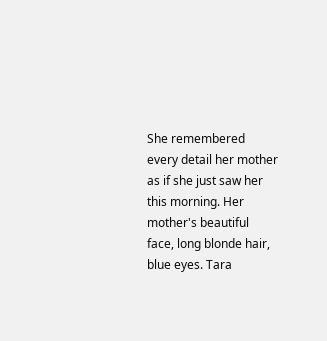She remembered every detail her mother as if she just saw her this morning. Her mother's beautiful face, long blonde hair, blue eyes. Tara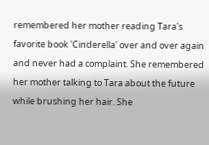remembered her mother reading Tara's favorite book 'Cinderella' over and over again and never had a complaint. She remembered her mother talking to Tara about the future while brushing her hair. She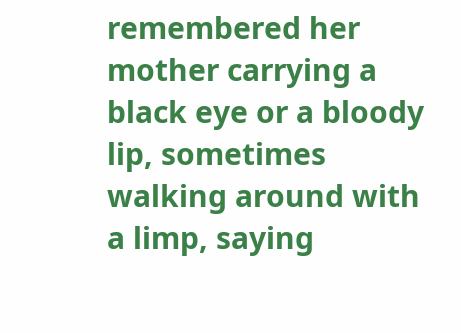remembered her mother carrying a black eye or a bloody lip, sometimes walking around with a limp, saying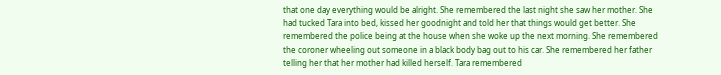that one day everything would be alright. She remembered the last night she saw her mother. She had tucked Tara into bed, kissed her goodnight and told her that things would get better. She remembered the police being at the house when she woke up the next morning. She remembered the coroner wheeling out someone in a black body bag out to his car. She remembered her father telling her that her mother had killed herself. Tara remembered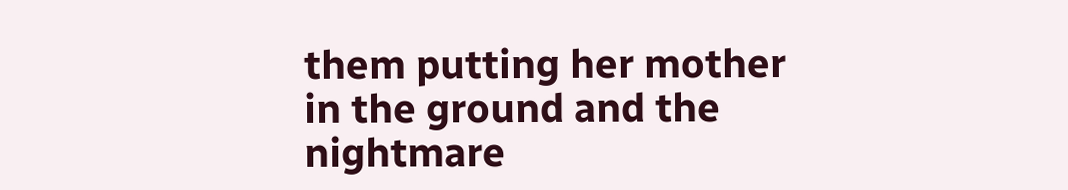them putting her mother in the ground and the nightmare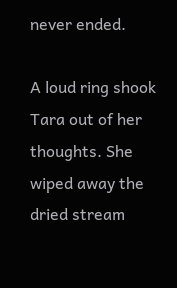never ended.

A loud ring shook Tara out of her thoughts. She wiped away the dried stream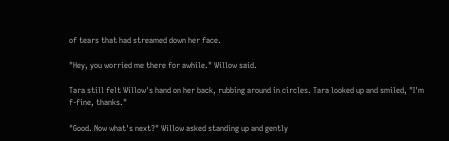of tears that had streamed down her face.

"Hey, you worried me there for awhile." Willow said.

Tara still felt Willow's hand on her back, rubbing around in circles. Tara looked up and smiled, "I'm f-fine, thanks."

"Good. Now what's next?" Willow asked standing up and gently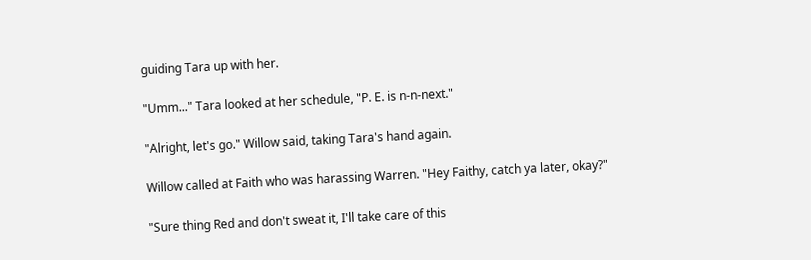guiding Tara up with her.

"Umm..." Tara looked at her schedule, "P. E. is n-n-next."

"Alright, let's go." Willow said, taking Tara's hand again.

Willow called at Faith who was harassing Warren. "Hey Faithy, catch ya later, okay?"

"Sure thing Red and don't sweat it, I'll take care of this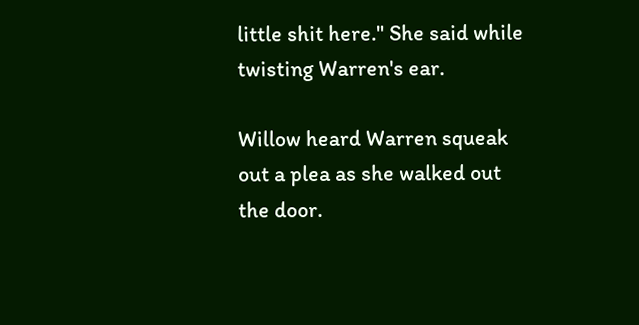little shit here." She said while twisting Warren's ear.

Willow heard Warren squeak out a plea as she walked out the door.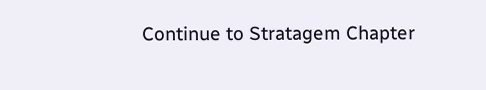Continue to Stratagem Chapter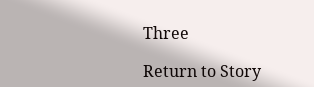Three

Return to Story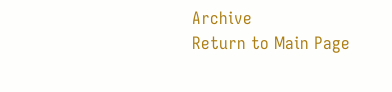Archive
Return to Main Page